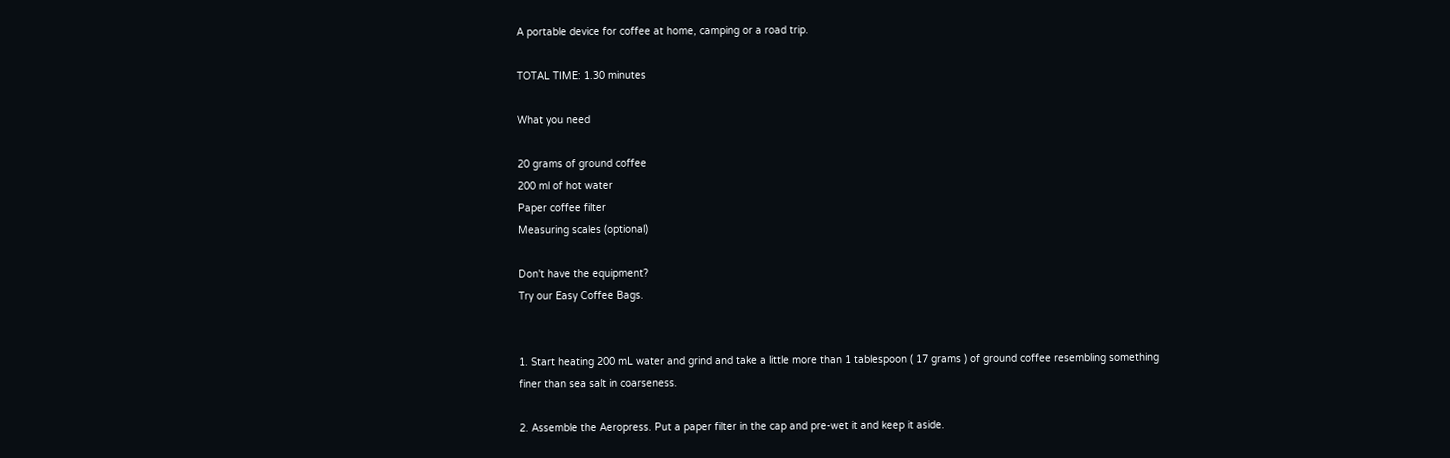A portable device for coffee at home, camping or a road trip.

TOTAL TIME: 1.30 minutes

What you need

20 grams of ground coffee
200 ml of hot water
Paper coffee filter
Measuring scales (optional)

Don't have the equipment?
Try our Easy Coffee Bags.


1. Start heating 200 mL water and grind and take a little more than 1 tablespoon ( 17 grams ) of ground coffee resembling something finer than sea salt in coarseness.

2. Assemble the Aeropress. Put a paper filter in the cap and pre-wet it and keep it aside.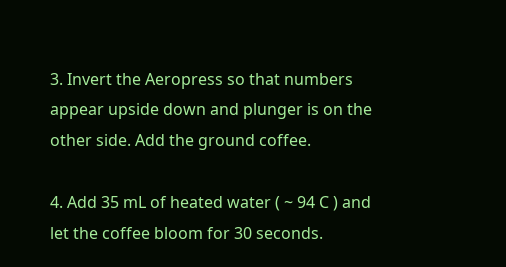3. Invert the Aeropress so that numbers appear upside down and plunger is on the other side. Add the ground coffee.

4. Add 35 mL of heated water ( ~ 94 C ) and let the coffee bloom for 30 seconds.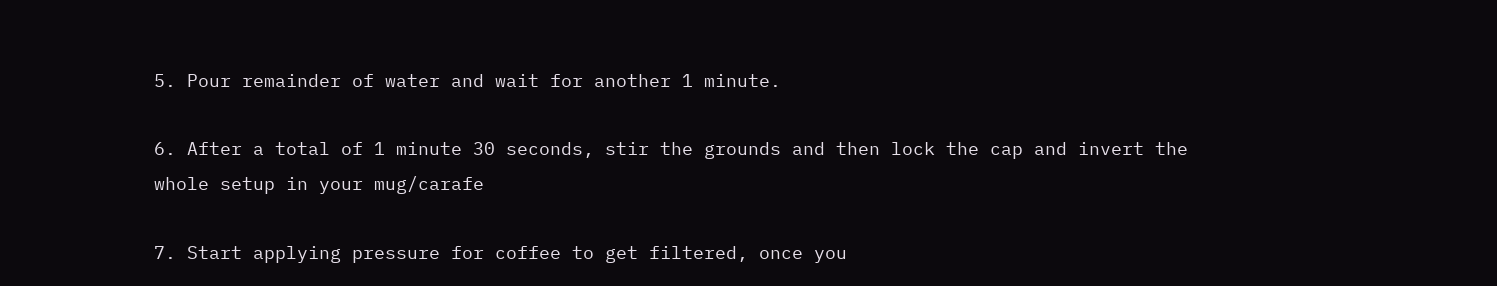5. Pour remainder of water and wait for another 1 minute.

6. After a total of 1 minute 30 seconds, stir the grounds and then lock the cap and invert the whole setup in your mug/carafe

7. Start applying pressure for coffee to get filtered, once you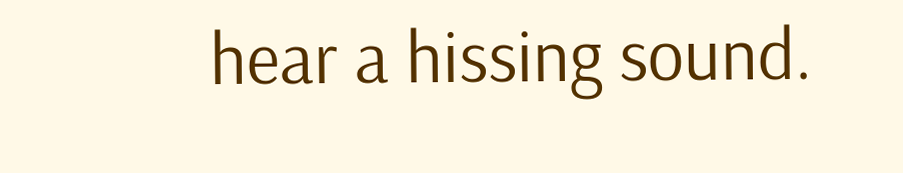hear a hissing sound.